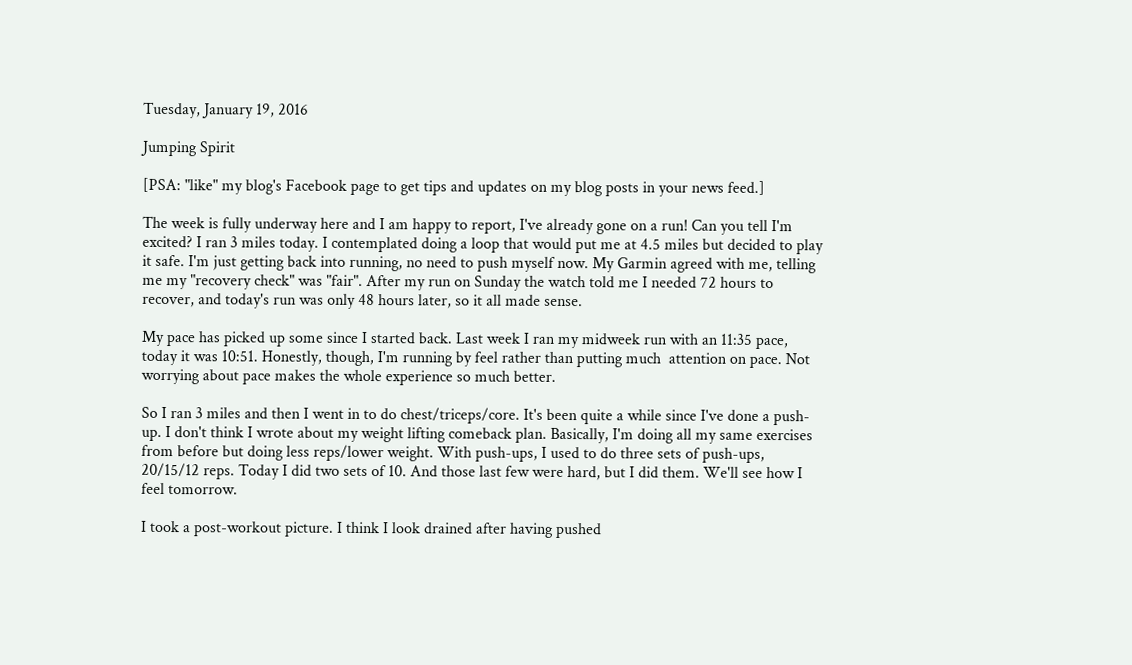Tuesday, January 19, 2016

Jumping Spirit

[PSA: "like" my blog's Facebook page to get tips and updates on my blog posts in your news feed.]

The week is fully underway here and I am happy to report, I've already gone on a run! Can you tell I'm excited? I ran 3 miles today. I contemplated doing a loop that would put me at 4.5 miles but decided to play it safe. I'm just getting back into running, no need to push myself now. My Garmin agreed with me, telling me my "recovery check" was "fair". After my run on Sunday the watch told me I needed 72 hours to recover, and today's run was only 48 hours later, so it all made sense.

My pace has picked up some since I started back. Last week I ran my midweek run with an 11:35 pace, today it was 10:51. Honestly, though, I'm running by feel rather than putting much  attention on pace. Not worrying about pace makes the whole experience so much better.

So I ran 3 miles and then I went in to do chest/triceps/core. It's been quite a while since I've done a push-up. I don't think I wrote about my weight lifting comeback plan. Basically, I'm doing all my same exercises from before but doing less reps/lower weight. With push-ups, I used to do three sets of push-ups, 20/15/12 reps. Today I did two sets of 10. And those last few were hard, but I did them. We'll see how I feel tomorrow.

I took a post-workout picture. I think I look drained after having pushed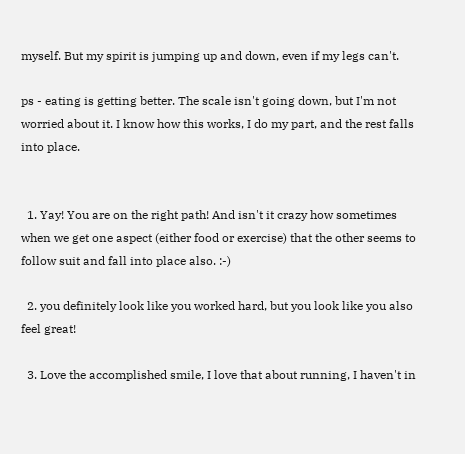myself. But my spirit is jumping up and down, even if my legs can't.

ps - eating is getting better. The scale isn't going down, but I'm not worried about it. I know how this works, I do my part, and the rest falls into place.


  1. Yay! You are on the right path! And isn't it crazy how sometimes when we get one aspect (either food or exercise) that the other seems to follow suit and fall into place also. :-)

  2. you definitely look like you worked hard, but you look like you also feel great!

  3. Love the accomplished smile, I love that about running, I haven't in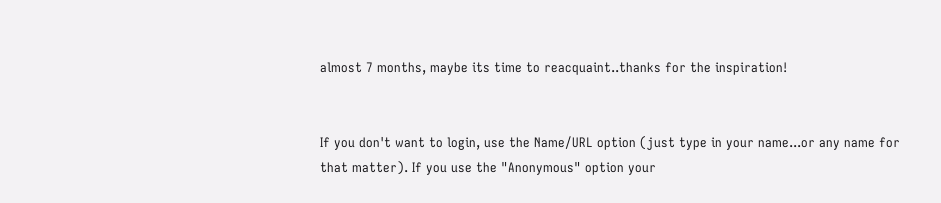almost 7 months, maybe its time to reacquaint..thanks for the inspiration!


If you don't want to login, use the Name/URL option (just type in your name...or any name for that matter). If you use the "Anonymous" option your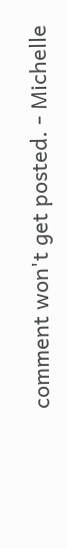comment won't get posted. - Michelle